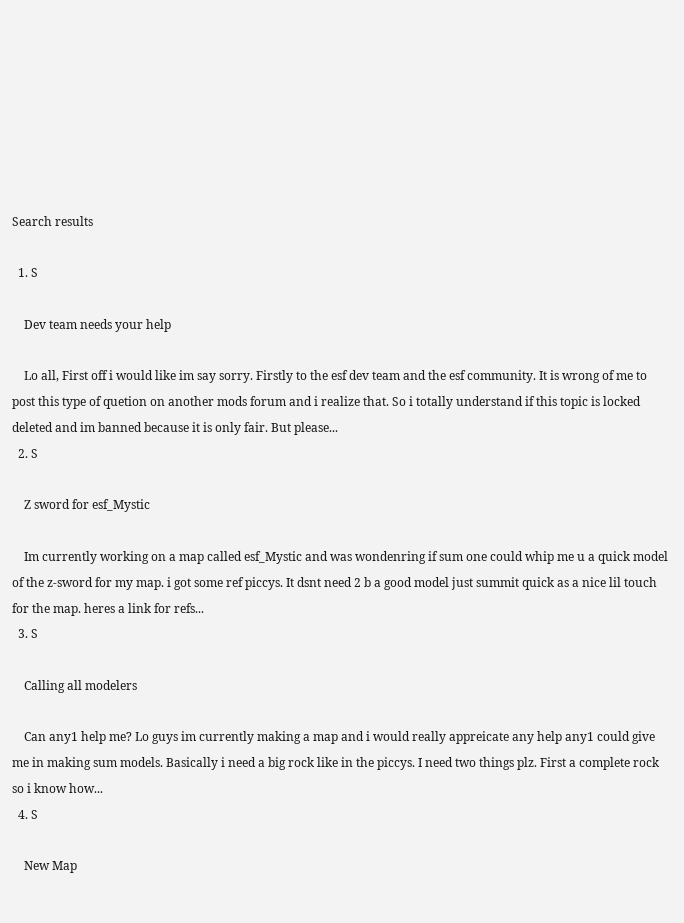Search results

  1. S

    Dev team needs your help

    Lo all, First off i would like im say sorry. Firstly to the esf dev team and the esf community. It is wrong of me to post this type of quetion on another mods forum and i realize that. So i totally understand if this topic is locked deleted and im banned because it is only fair. But please...
  2. S

    Z sword for esf_Mystic

    Im currently working on a map called esf_Mystic and was wondenring if sum one could whip me u a quick model of the z-sword for my map. i got some ref piccys. It dsnt need 2 b a good model just summit quick as a nice lil touch for the map. heres a link for refs...
  3. S

    Calling all modelers

    Can any1 help me? Lo guys im currently making a map and i would really appreicate any help any1 could give me in making sum models. Basically i need a big rock like in the piccys. I need two things plz. First a complete rock so i know how...
  4. S

    New Map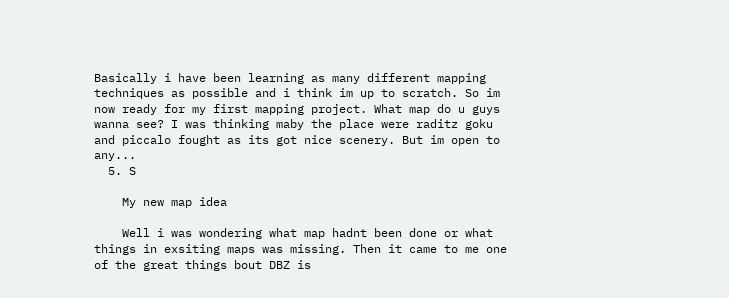Basically i have been learning as many different mapping techniques as possible and i think im up to scratch. So im now ready for my first mapping project. What map do u guys wanna see? I was thinking maby the place were raditz goku and piccalo fought as its got nice scenery. But im open to any...
  5. S

    My new map idea

    Well i was wondering what map hadnt been done or what things in exsiting maps was missing. Then it came to me one of the great things bout DBZ is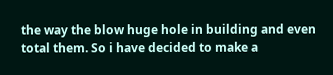the way the blow huge hole in building and even total them. So i have decided to make a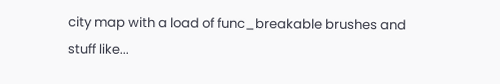city map with a load of func_breakable brushes and stuff like...